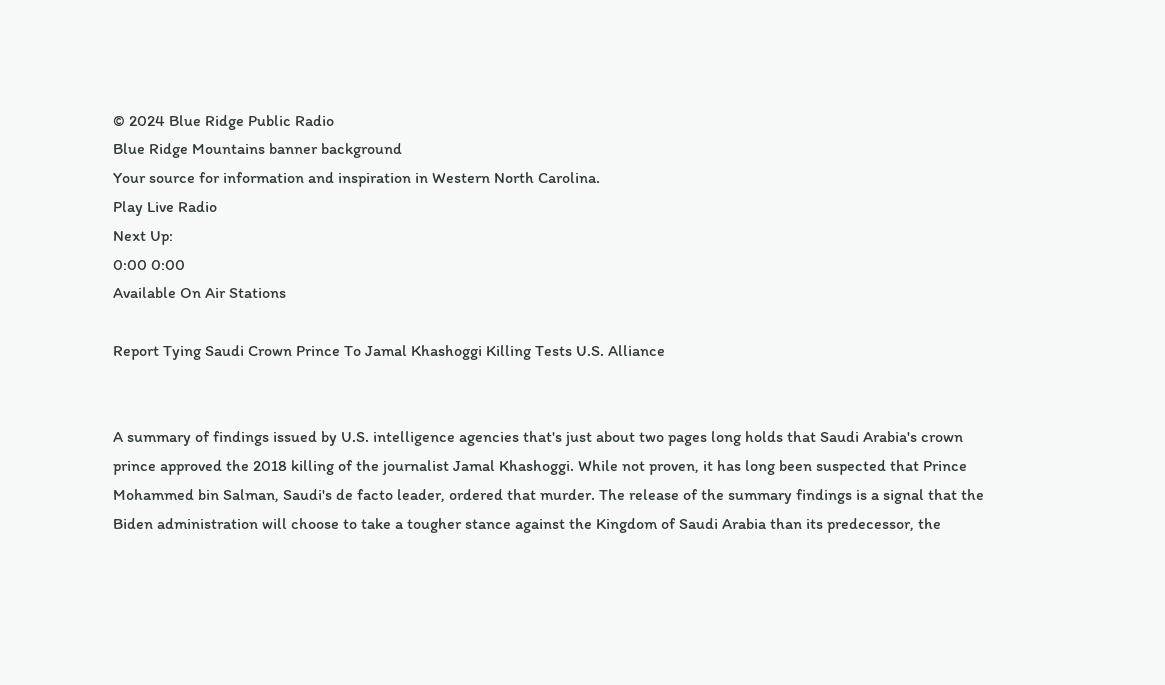© 2024 Blue Ridge Public Radio
Blue Ridge Mountains banner background
Your source for information and inspiration in Western North Carolina.
Play Live Radio
Next Up:
0:00 0:00
Available On Air Stations

Report Tying Saudi Crown Prince To Jamal Khashoggi Killing Tests U.S. Alliance


A summary of findings issued by U.S. intelligence agencies that's just about two pages long holds that Saudi Arabia's crown prince approved the 2018 killing of the journalist Jamal Khashoggi. While not proven, it has long been suspected that Prince Mohammed bin Salman, Saudi's de facto leader, ordered that murder. The release of the summary findings is a signal that the Biden administration will choose to take a tougher stance against the Kingdom of Saudi Arabia than its predecessor, the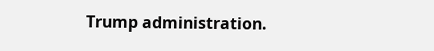Trump administration.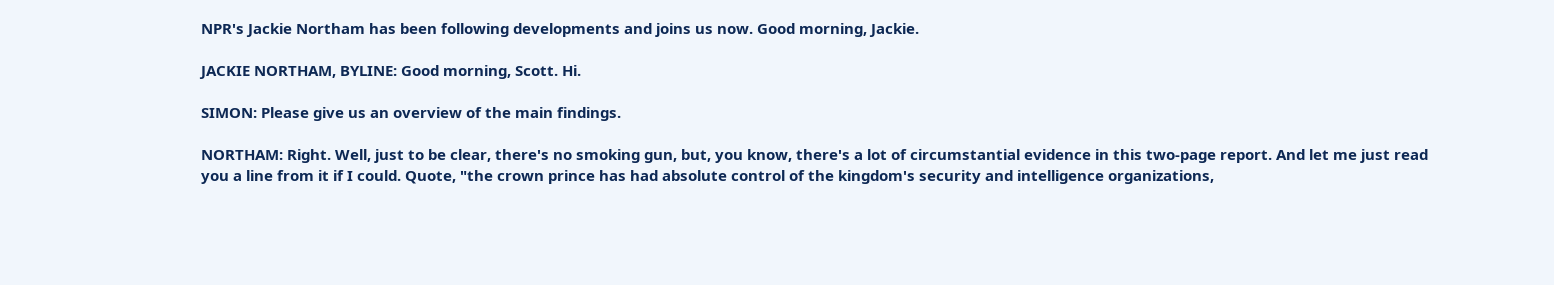NPR's Jackie Northam has been following developments and joins us now. Good morning, Jackie.

JACKIE NORTHAM, BYLINE: Good morning, Scott. Hi.

SIMON: Please give us an overview of the main findings.

NORTHAM: Right. Well, just to be clear, there's no smoking gun, but, you know, there's a lot of circumstantial evidence in this two-page report. And let me just read you a line from it if I could. Quote, "the crown prince has had absolute control of the kingdom's security and intelligence organizations,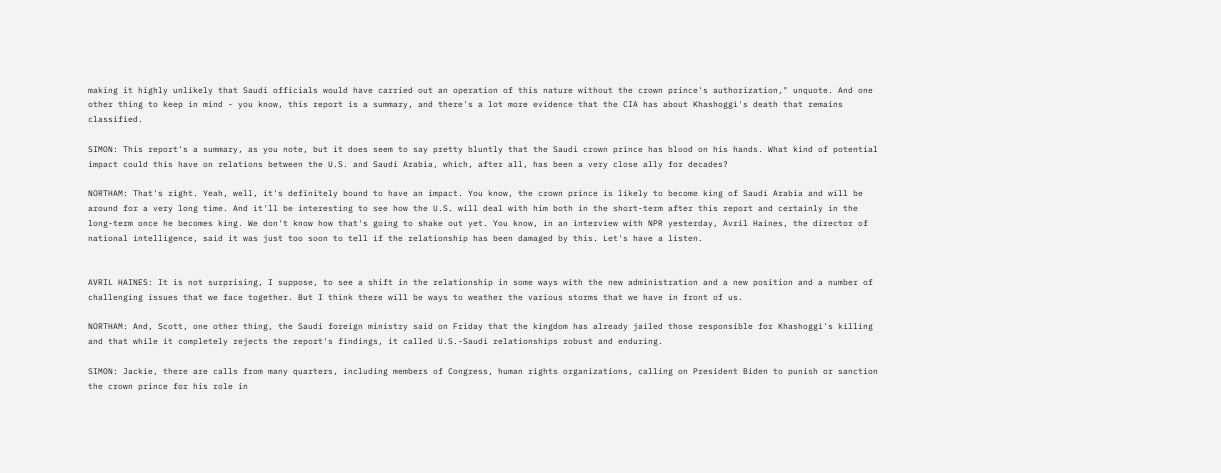making it highly unlikely that Saudi officials would have carried out an operation of this nature without the crown prince's authorization," unquote. And one other thing to keep in mind - you know, this report is a summary, and there's a lot more evidence that the CIA has about Khashoggi's death that remains classified.

SIMON: This report's a summary, as you note, but it does seem to say pretty bluntly that the Saudi crown prince has blood on his hands. What kind of potential impact could this have on relations between the U.S. and Saudi Arabia, which, after all, has been a very close ally for decades?

NORTHAM: That's right. Yeah, well, it's definitely bound to have an impact. You know, the crown prince is likely to become king of Saudi Arabia and will be around for a very long time. And it'll be interesting to see how the U.S. will deal with him both in the short-term after this report and certainly in the long-term once he becomes king. We don't know how that's going to shake out yet. You know, in an interview with NPR yesterday, Avril Haines, the director of national intelligence, said it was just too soon to tell if the relationship has been damaged by this. Let's have a listen.


AVRIL HAINES: It is not surprising, I suppose, to see a shift in the relationship in some ways with the new administration and a new position and a number of challenging issues that we face together. But I think there will be ways to weather the various storms that we have in front of us.

NORTHAM: And, Scott, one other thing, the Saudi foreign ministry said on Friday that the kingdom has already jailed those responsible for Khashoggi's killing and that while it completely rejects the report's findings, it called U.S.-Saudi relationships robust and enduring.

SIMON: Jackie, there are calls from many quarters, including members of Congress, human rights organizations, calling on President Biden to punish or sanction the crown prince for his role in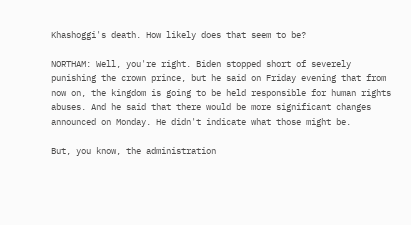Khashoggi's death. How likely does that seem to be?

NORTHAM: Well, you're right. Biden stopped short of severely punishing the crown prince, but he said on Friday evening that from now on, the kingdom is going to be held responsible for human rights abuses. And he said that there would be more significant changes announced on Monday. He didn't indicate what those might be.

But, you know, the administration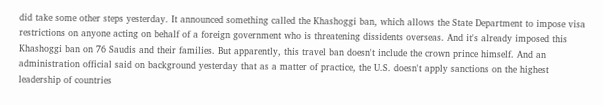did take some other steps yesterday. It announced something called the Khashoggi ban, which allows the State Department to impose visa restrictions on anyone acting on behalf of a foreign government who is threatening dissidents overseas. And it's already imposed this Khashoggi ban on 76 Saudis and their families. But apparently, this travel ban doesn't include the crown prince himself. And an administration official said on background yesterday that as a matter of practice, the U.S. doesn't apply sanctions on the highest leadership of countries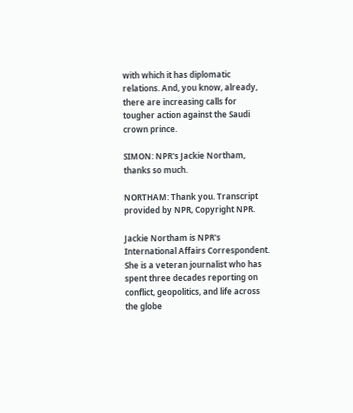with which it has diplomatic relations. And, you know, already, there are increasing calls for tougher action against the Saudi crown prince.

SIMON: NPR's Jackie Northam, thanks so much.

NORTHAM: Thank you. Transcript provided by NPR, Copyright NPR.

Jackie Northam is NPR's International Affairs Correspondent. She is a veteran journalist who has spent three decades reporting on conflict, geopolitics, and life across the globe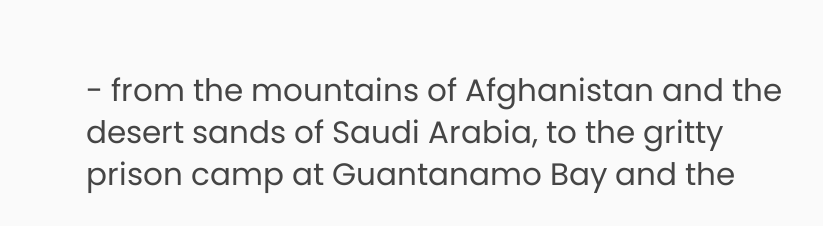- from the mountains of Afghanistan and the desert sands of Saudi Arabia, to the gritty prison camp at Guantanamo Bay and the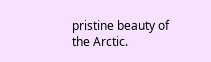pristine beauty of the Arctic.